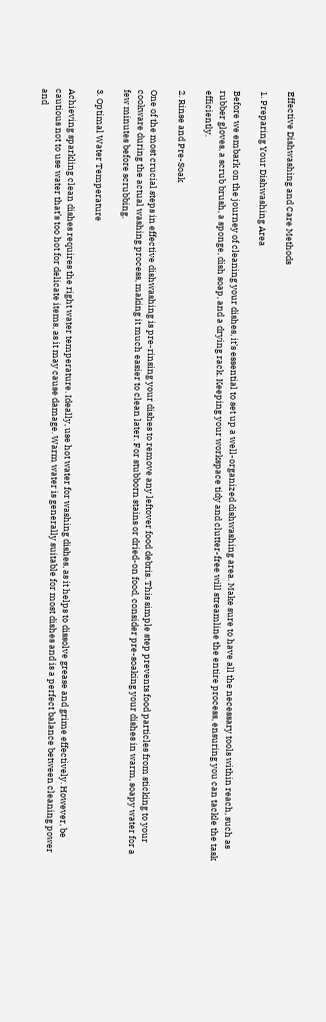Effective Dishwashing and Care Methods

1. Preparing Your Dishwashing Area

Before we embark on the journey of cleaning your dishes, it’s essential to set up a well-organized dishwashing area. Make sure to have all the necessary tools within reach, such as rubber gloves, a scrub brush, a sponge, dish soap, and a drying rack. Keeping your workspace tidy and clutter-free will streamline the entire process, ensuring you can tackle the task efficiently.

2. Rinse and Pre-Soak

One of the most crucial steps in effective dishwashing is pre-rinsing your dishes to remove any leftover food debris. This simple step prevents food particles from sticking to your cookware during the actual washing process, making it much easier to clean later. For stubborn stains or dried-on food, consider pre-soaking your dishes in warm, soapy water for a few minutes before scrubbing.

3. Optimal Water Temperature

Achieving sparkling clean dishes requires the right water temperature. Ideally, use hot water for washing dishes, as it helps to dissolve grease and grime effectively. However, be cautious not to use water that’s too hot for delicate items, as it may cause damage. Warm water is generally suitable for most dishes and is a perfect balance between cleaning power and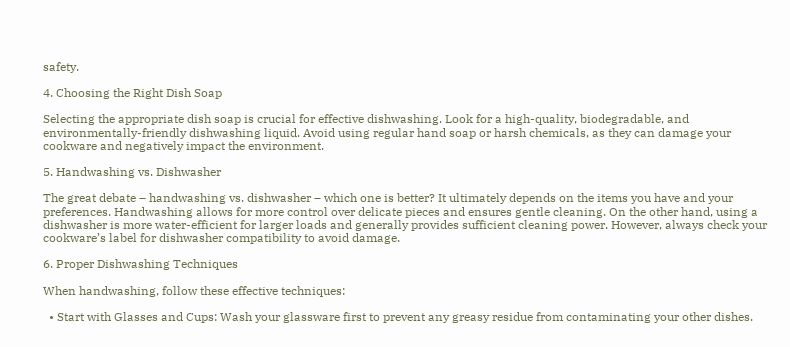safety.

4. Choosing the Right Dish Soap

Selecting the appropriate dish soap is crucial for effective dishwashing. Look for a high-quality, biodegradable, and environmentally-friendly dishwashing liquid. Avoid using regular hand soap or harsh chemicals, as they can damage your cookware and negatively impact the environment.

5. Handwashing vs. Dishwasher

The great debate – handwashing vs. dishwasher – which one is better? It ultimately depends on the items you have and your preferences. Handwashing allows for more control over delicate pieces and ensures gentle cleaning. On the other hand, using a dishwasher is more water-efficient for larger loads and generally provides sufficient cleaning power. However, always check your cookware’s label for dishwasher compatibility to avoid damage.

6. Proper Dishwashing Techniques

When handwashing, follow these effective techniques:

  • Start with Glasses and Cups: Wash your glassware first to prevent any greasy residue from contaminating your other dishes.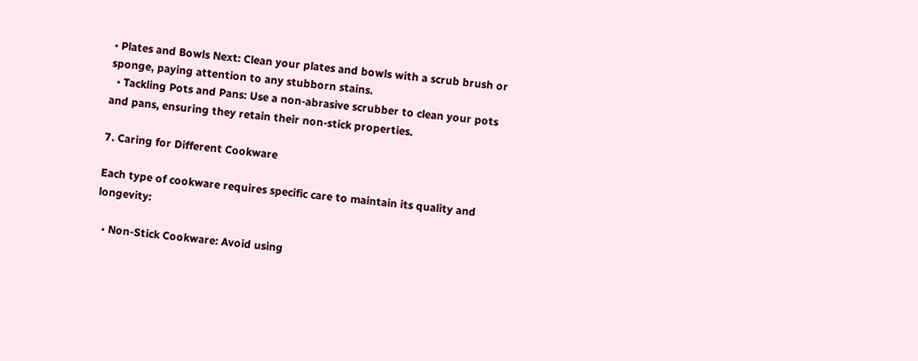• Plates and Bowls Next: Clean your plates and bowls with a scrub brush or sponge, paying attention to any stubborn stains.
  • Tackling Pots and Pans: Use a non-abrasive scrubber to clean your pots and pans, ensuring they retain their non-stick properties.

7. Caring for Different Cookware

Each type of cookware requires specific care to maintain its quality and longevity:

  • Non-Stick Cookware: Avoid using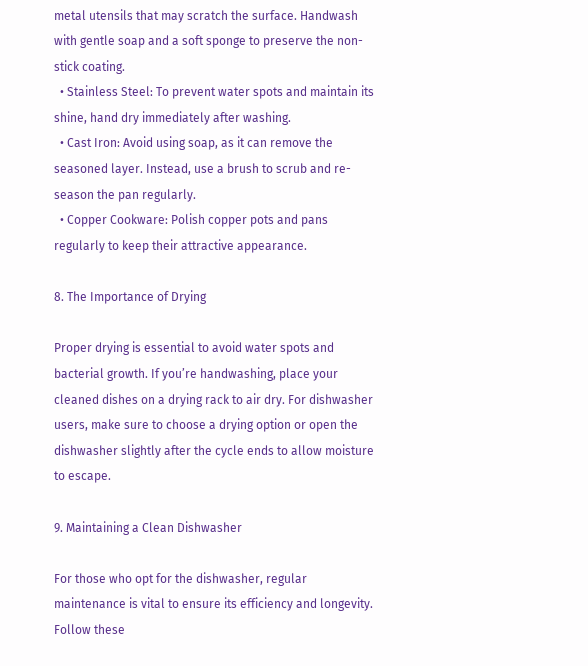metal utensils that may scratch the surface. Handwash with gentle soap and a soft sponge to preserve the non-stick coating.
  • Stainless Steel: To prevent water spots and maintain its shine, hand dry immediately after washing.
  • Cast Iron: Avoid using soap, as it can remove the seasoned layer. Instead, use a brush to scrub and re-season the pan regularly.
  • Copper Cookware: Polish copper pots and pans regularly to keep their attractive appearance.

8. The Importance of Drying

Proper drying is essential to avoid water spots and bacterial growth. If you’re handwashing, place your cleaned dishes on a drying rack to air dry. For dishwasher users, make sure to choose a drying option or open the dishwasher slightly after the cycle ends to allow moisture to escape.

9. Maintaining a Clean Dishwasher

For those who opt for the dishwasher, regular maintenance is vital to ensure its efficiency and longevity. Follow these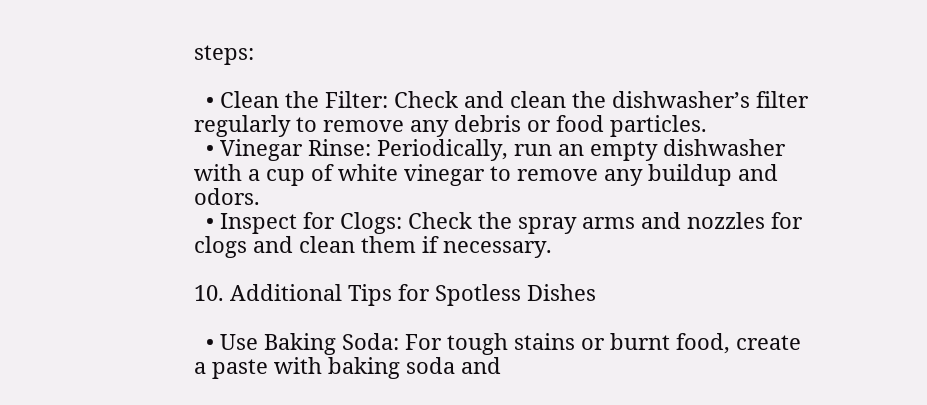steps:

  • Clean the Filter: Check and clean the dishwasher’s filter regularly to remove any debris or food particles.
  • Vinegar Rinse: Periodically, run an empty dishwasher with a cup of white vinegar to remove any buildup and odors.
  • Inspect for Clogs: Check the spray arms and nozzles for clogs and clean them if necessary.

10. Additional Tips for Spotless Dishes

  • Use Baking Soda: For tough stains or burnt food, create a paste with baking soda and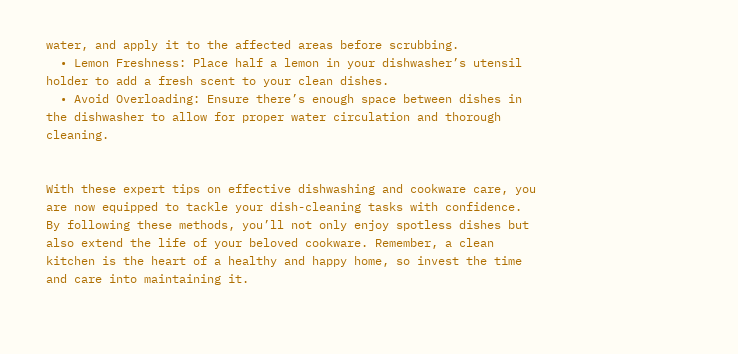water, and apply it to the affected areas before scrubbing.
  • Lemon Freshness: Place half a lemon in your dishwasher’s utensil holder to add a fresh scent to your clean dishes.
  • Avoid Overloading: Ensure there’s enough space between dishes in the dishwasher to allow for proper water circulation and thorough cleaning.


With these expert tips on effective dishwashing and cookware care, you are now equipped to tackle your dish-cleaning tasks with confidence. By following these methods, you’ll not only enjoy spotless dishes but also extend the life of your beloved cookware. Remember, a clean kitchen is the heart of a healthy and happy home, so invest the time and care into maintaining it.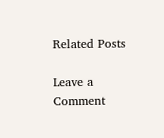Related Posts

Leave a Comment